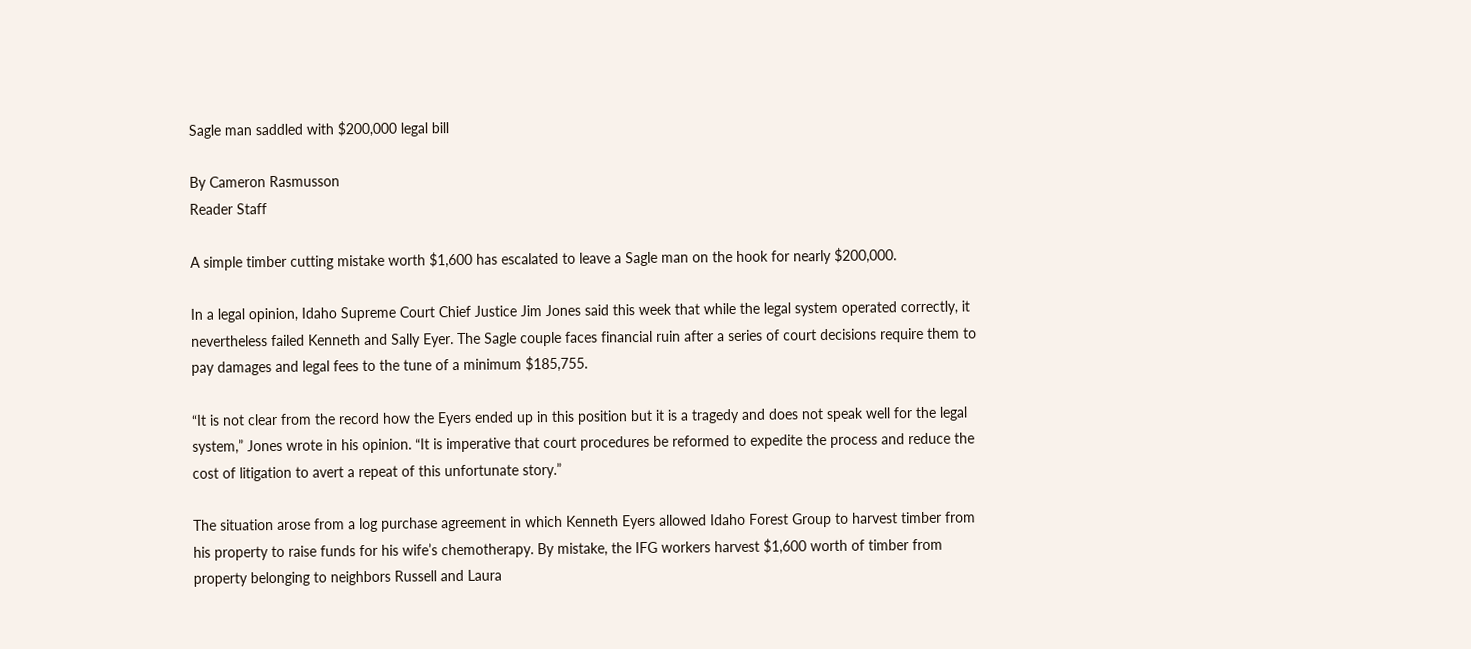Sagle man saddled with $200,000 legal bill

By Cameron Rasmusson
Reader Staff

A simple timber cutting mistake worth $1,600 has escalated to leave a Sagle man on the hook for nearly $200,000.

In a legal opinion, Idaho Supreme Court Chief Justice Jim Jones said this week that while the legal system operated correctly, it nevertheless failed Kenneth and Sally Eyer. The Sagle couple faces financial ruin after a series of court decisions require them to pay damages and legal fees to the tune of a minimum $185,755.

“It is not clear from the record how the Eyers ended up in this position but it is a tragedy and does not speak well for the legal system,” Jones wrote in his opinion. “It is imperative that court procedures be reformed to expedite the process and reduce the cost of litigation to avert a repeat of this unfortunate story.”

The situation arose from a log purchase agreement in which Kenneth Eyers allowed Idaho Forest Group to harvest timber from his property to raise funds for his wife’s chemotherapy. By mistake, the IFG workers harvest $1,600 worth of timber from property belonging to neighbors Russell and Laura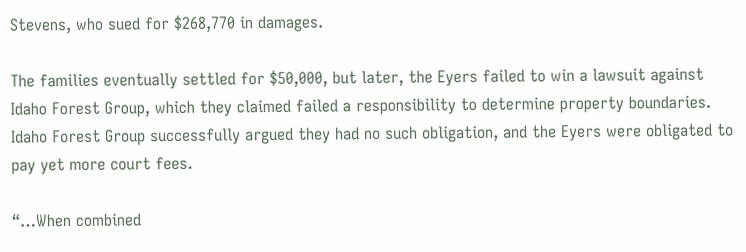Stevens, who sued for $268,770 in damages.

The families eventually settled for $50,000, but later, the Eyers failed to win a lawsuit against Idaho Forest Group, which they claimed failed a responsibility to determine property boundaries. Idaho Forest Group successfully argued they had no such obligation, and the Eyers were obligated to pay yet more court fees.

“…When combined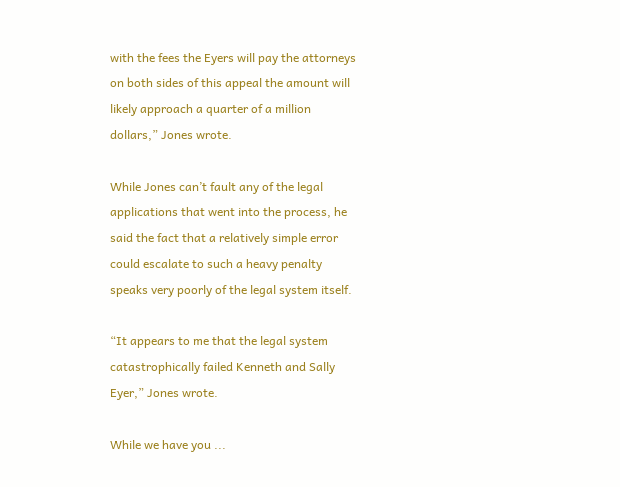with the fees the Eyers will pay the attorneys on both sides of this appeal the amount will likely approach a quarter of a million dollars,” Jones wrote.

While Jones can’t fault any of the legal applications that went into the process, he said the fact that a relatively simple error could escalate to such a heavy penalty speaks very poorly of the legal system itself.

“It appears to me that the legal system catastrophically failed Kenneth and Sally Eyer,” Jones wrote.

While we have you ...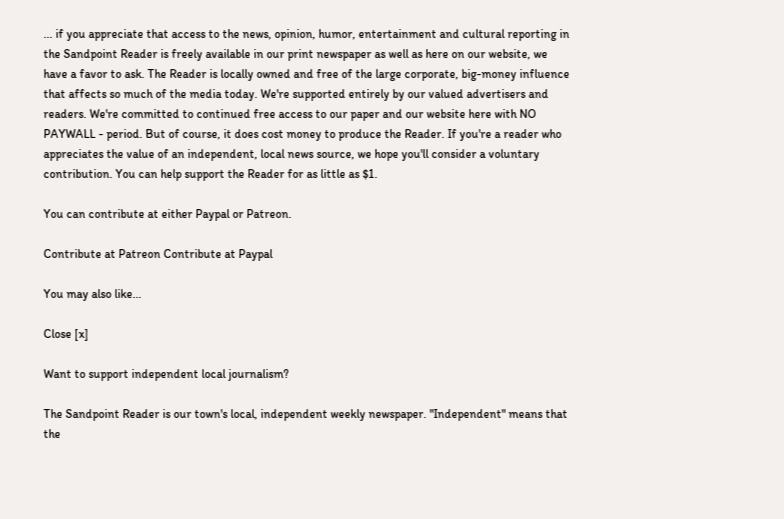... if you appreciate that access to the news, opinion, humor, entertainment and cultural reporting in the Sandpoint Reader is freely available in our print newspaper as well as here on our website, we have a favor to ask. The Reader is locally owned and free of the large corporate, big-money influence that affects so much of the media today. We're supported entirely by our valued advertisers and readers. We're committed to continued free access to our paper and our website here with NO PAYWALL - period. But of course, it does cost money to produce the Reader. If you're a reader who appreciates the value of an independent, local news source, we hope you'll consider a voluntary contribution. You can help support the Reader for as little as $1.

You can contribute at either Paypal or Patreon.

Contribute at Patreon Contribute at Paypal

You may also like...

Close [x]

Want to support independent local journalism?

The Sandpoint Reader is our town's local, independent weekly newspaper. "Independent" means that the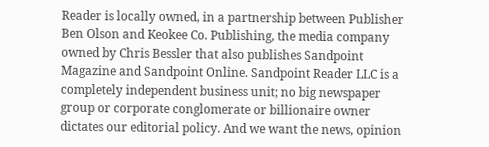Reader is locally owned, in a partnership between Publisher Ben Olson and Keokee Co. Publishing, the media company owned by Chris Bessler that also publishes Sandpoint Magazine and Sandpoint Online. Sandpoint Reader LLC is a completely independent business unit; no big newspaper group or corporate conglomerate or billionaire owner dictates our editorial policy. And we want the news, opinion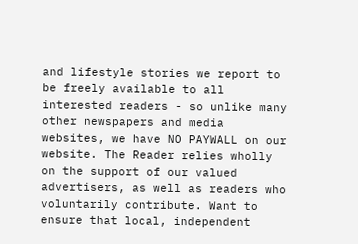and lifestyle stories we report to be freely available to all interested readers - so unlike many other newspapers and media websites, we have NO PAYWALL on our website. The Reader relies wholly on the support of our valued advertisers, as well as readers who voluntarily contribute. Want to ensure that local, independent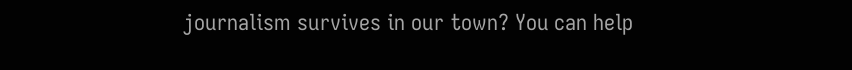journalism survives in our town? You can help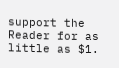support the Reader for as little as $1.